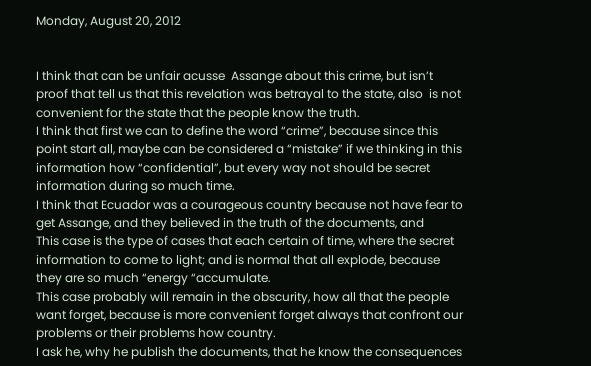Monday, August 20, 2012


I think that can be unfair acusse  Assange about this crime, but isn’t proof that tell us that this revelation was betrayal to the state, also  is not convenient for the state that the people know the truth.
I think that first we can to define the word “crime”, because since this point start all, maybe can be considered a “mistake” if we thinking in this information how “confidential”, but every way not should be secret information during so much time.
I think that Ecuador was a courageous country because not have fear to get Assange, and they believed in the truth of the documents, and
This case is the type of cases that each certain of time, where the secret information to come to light; and is normal that all explode, because they are so much “energy “accumulate.
This case probably will remain in the obscurity, how all that the people want forget, because is more convenient forget always that confront our problems or their problems how country.
I ask he, why he publish the documents, that he know the consequences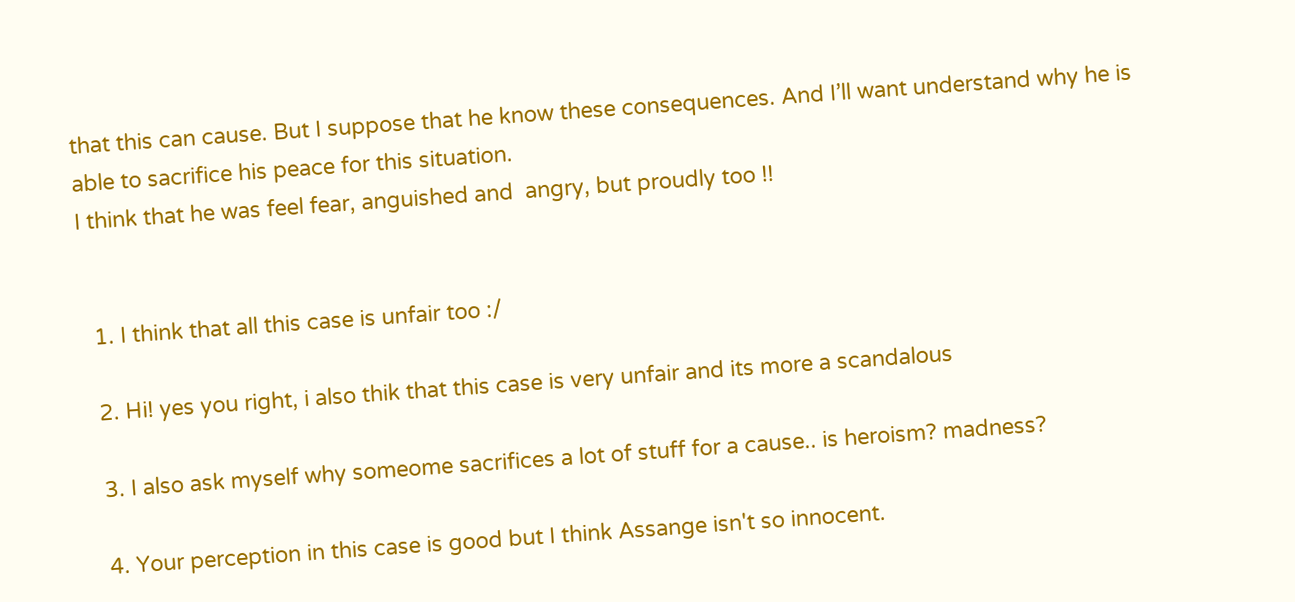that this can cause. But I suppose that he know these consequences. And I’ll want understand why he is able to sacrifice his peace for this situation.
I think that he was feel fear, anguished and  angry, but proudly too !!


  1. I think that all this case is unfair too :/

  2. Hi! yes you right, i also thik that this case is very unfair and its more a scandalous

  3. I also ask myself why someome sacrifices a lot of stuff for a cause.. is heroism? madness?

  4. Your perception in this case is good but I think Assange isn't so innocent.